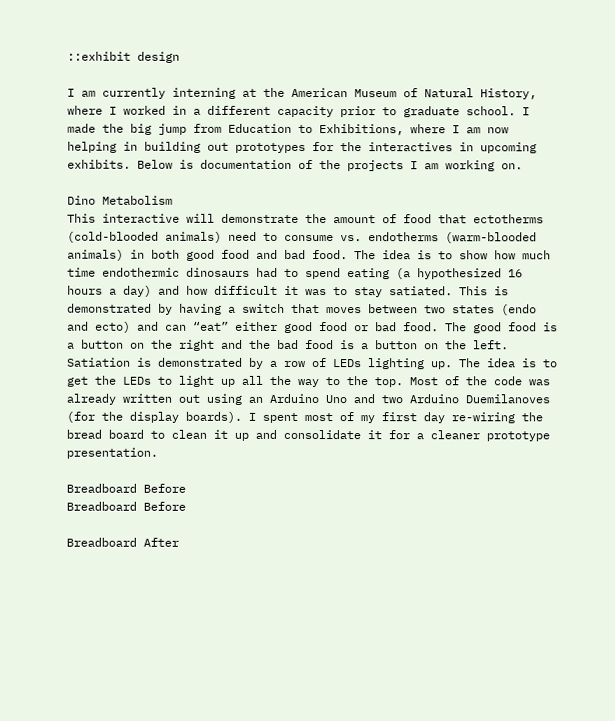::exhibit design

I am currently interning at the American Museum of Natural History, where I worked in a different capacity prior to graduate school. I made the big jump from Education to Exhibitions, where I am now helping in building out prototypes for the interactives in upcoming exhibits. Below is documentation of the projects I am working on.

Dino Metabolism
This interactive will demonstrate the amount of food that ectotherms (cold-blooded animals) need to consume vs. endotherms (warm-blooded animals) in both good food and bad food. The idea is to show how much time endothermic dinosaurs had to spend eating (a hypothesized 16 hours a day) and how difficult it was to stay satiated. This is demonstrated by having a switch that moves between two states (endo and ecto) and can “eat” either good food or bad food. The good food is a button on the right and the bad food is a button on the left. Satiation is demonstrated by a row of LEDs lighting up. The idea is to get the LEDs to light up all the way to the top. Most of the code was already written out using an Arduino Uno and two Arduino Duemilanoves (for the display boards). I spent most of my first day re-wiring the bread board to clean it up and consolidate it for a cleaner prototype presentation.

Breadboard Before
Breadboard Before

Breadboard After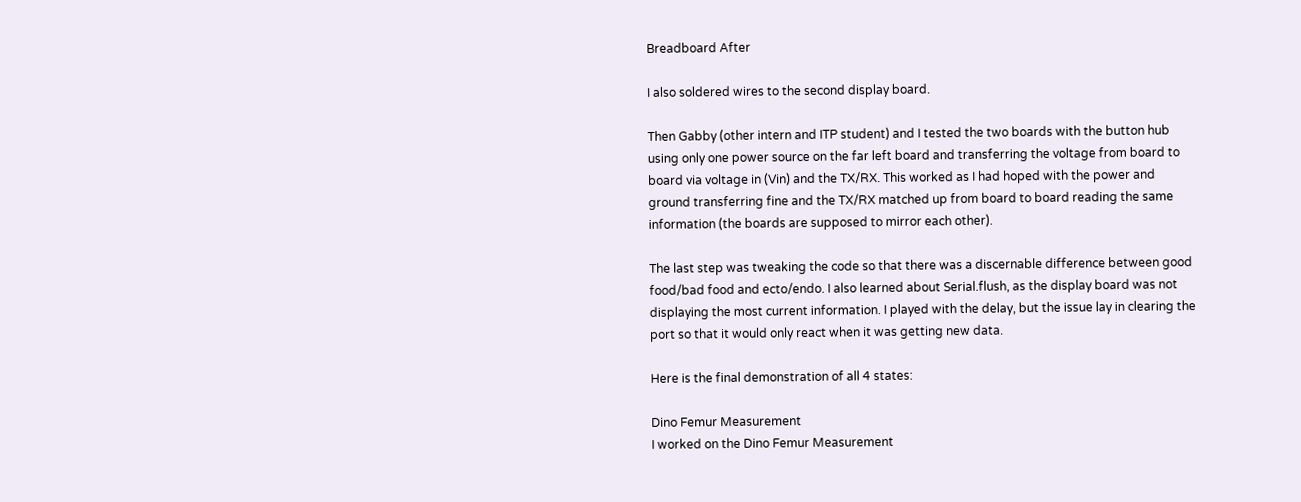Breadboard After

I also soldered wires to the second display board.

Then Gabby (other intern and ITP student) and I tested the two boards with the button hub using only one power source on the far left board and transferring the voltage from board to board via voltage in (Vin) and the TX/RX. This worked as I had hoped with the power and ground transferring fine and the TX/RX matched up from board to board reading the same information (the boards are supposed to mirror each other).

The last step was tweaking the code so that there was a discernable difference between good food/bad food and ecto/endo. I also learned about Serial.flush, as the display board was not displaying the most current information. I played with the delay, but the issue lay in clearing the port so that it would only react when it was getting new data.

Here is the final demonstration of all 4 states:

Dino Femur Measurement
I worked on the Dino Femur Measurement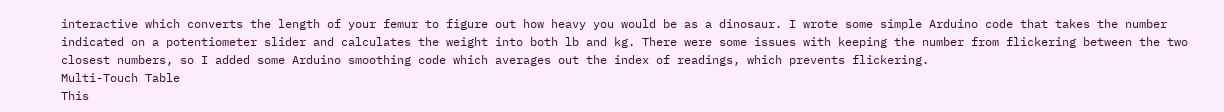interactive which converts the length of your femur to figure out how heavy you would be as a dinosaur. I wrote some simple Arduino code that takes the number indicated on a potentiometer slider and calculates the weight into both lb and kg. There were some issues with keeping the number from flickering between the two closest numbers, so I added some Arduino smoothing code which averages out the index of readings, which prevents flickering.
Multi-Touch Table
This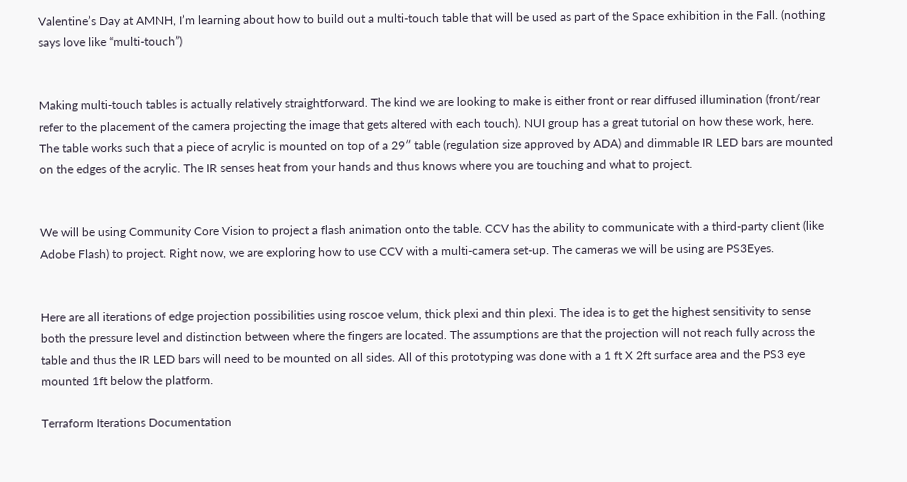Valentine’s Day at AMNH, I’m learning about how to build out a multi-touch table that will be used as part of the Space exhibition in the Fall. (nothing says love like “multi-touch”)


Making multi-touch tables is actually relatively straightforward. The kind we are looking to make is either front or rear diffused illumination (front/rear refer to the placement of the camera projecting the image that gets altered with each touch). NUI group has a great tutorial on how these work, here. The table works such that a piece of acrylic is mounted on top of a 29″ table (regulation size approved by ADA) and dimmable IR LED bars are mounted on the edges of the acrylic. The IR senses heat from your hands and thus knows where you are touching and what to project.


We will be using Community Core Vision to project a flash animation onto the table. CCV has the ability to communicate with a third-party client (like Adobe Flash) to project. Right now, we are exploring how to use CCV with a multi-camera set-up. The cameras we will be using are PS3Eyes.


Here are all iterations of edge projection possibilities using roscoe velum, thick plexi and thin plexi. The idea is to get the highest sensitivity to sense both the pressure level and distinction between where the fingers are located. The assumptions are that the projection will not reach fully across the table and thus the IR LED bars will need to be mounted on all sides. All of this prototyping was done with a 1 ft X 2ft surface area and the PS3 eye mounted 1ft below the platform.

Terraform Iterations Documentation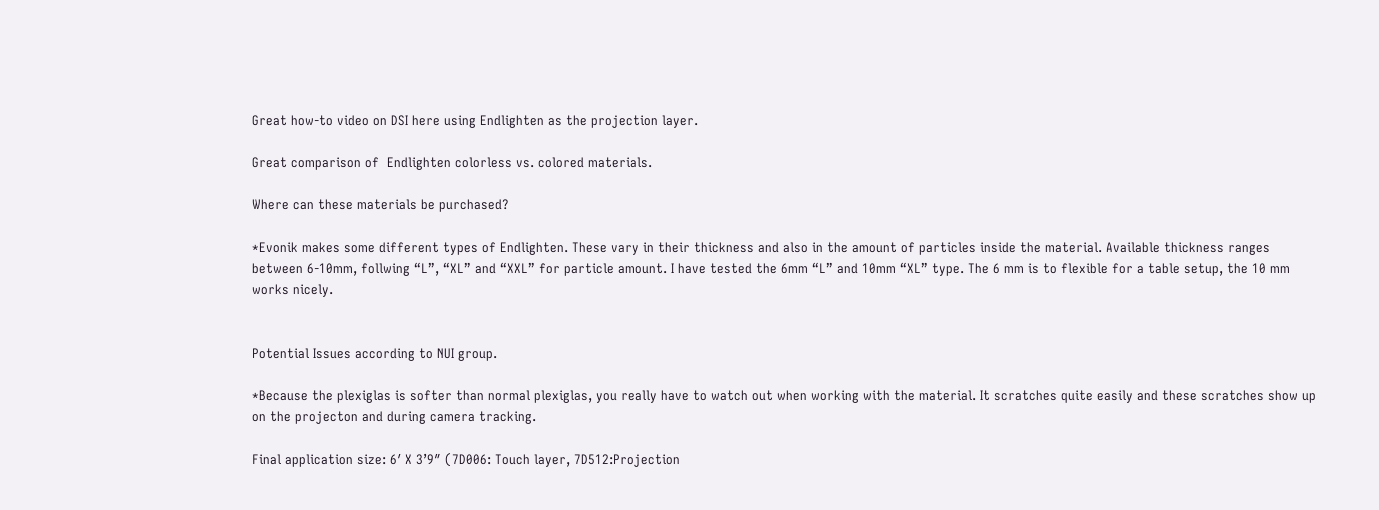Great how-to video on DSI here using Endlighten as the projection layer.

Great comparison of  Endlighten colorless vs. colored materials.

Where can these materials be purchased?

*Evonik makes some different types of Endlighten. These vary in their thickness and also in the amount of particles inside the material. Available thickness ranges between 6-10mm, follwing “L”, “XL” and “XXL” for particle amount. I have tested the 6mm “L” and 10mm “XL” type. The 6 mm is to flexible for a table setup, the 10 mm works nicely.


Potential Issues according to NUI group.

*Because the plexiglas is softer than normal plexiglas, you really have to watch out when working with the material. It scratches quite easily and these scratches show up on the projecton and during camera tracking.

Final application size: 6′ X 3’9″ (7D006: Touch layer, 7D512:Projection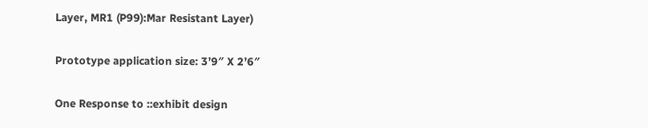Layer, MR1 (P99):Mar Resistant Layer)

Prototype application size: 3’9″ X 2’6″

One Response to ::exhibit design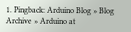1. Pingback: Arduino Blog » Blog Archive » Arduino at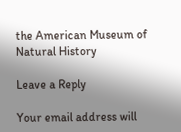the American Museum of Natural History

Leave a Reply

Your email address will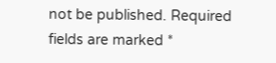not be published. Required fields are marked *